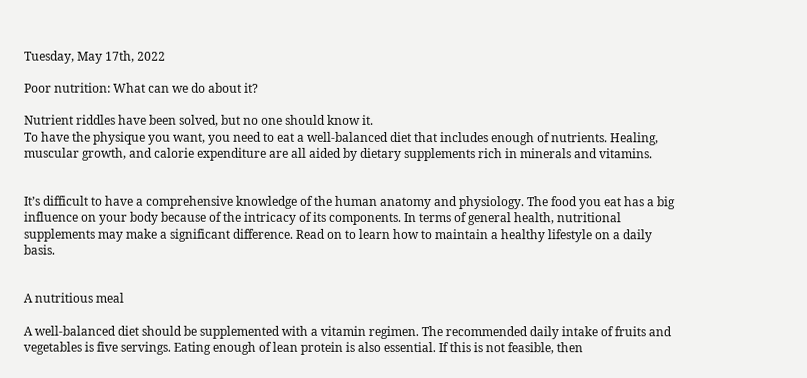Tuesday, May 17th, 2022

Poor nutrition: What can we do about it?

Nutrient riddles have been solved, but no one should know it.
To have the physique you want, you need to eat a well-balanced diet that includes enough of nutrients. Healing, muscular growth, and calorie expenditure are all aided by dietary supplements rich in minerals and vitamins.


It’s difficult to have a comprehensive knowledge of the human anatomy and physiology. The food you eat has a big influence on your body because of the intricacy of its components. In terms of general health, nutritional supplements may make a significant difference. Read on to learn how to maintain a healthy lifestyle on a daily basis.


A nutritious meal

A well-balanced diet should be supplemented with a vitamin regimen. The recommended daily intake of fruits and vegetables is five servings. Eating enough of lean protein is also essential. If this is not feasible, then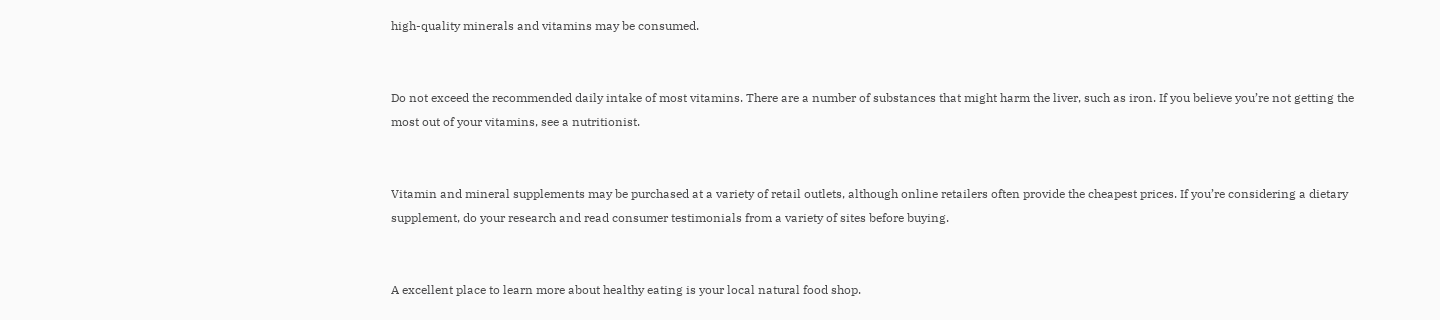high-quality minerals and vitamins may be consumed.


Do not exceed the recommended daily intake of most vitamins. There are a number of substances that might harm the liver, such as iron. If you believe you’re not getting the most out of your vitamins, see a nutritionist.


Vitamin and mineral supplements may be purchased at a variety of retail outlets, although online retailers often provide the cheapest prices. If you’re considering a dietary supplement, do your research and read consumer testimonials from a variety of sites before buying.


A excellent place to learn more about healthy eating is your local natural food shop.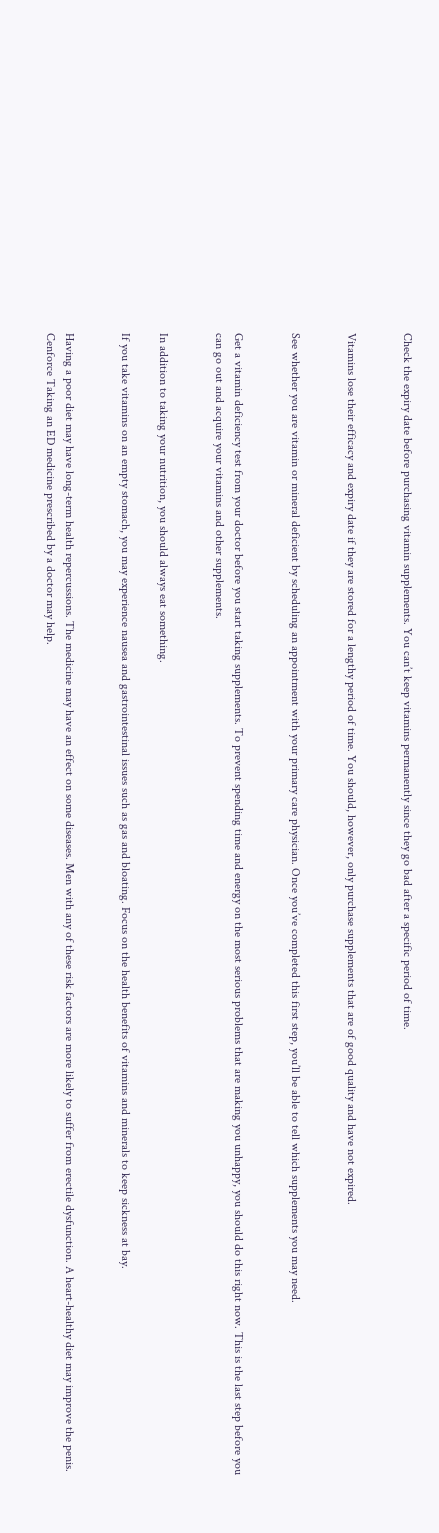Check the expiry date before purchasing vitamin supplements. You can’t keep vitamins permanently since they go bad after a specific period of time.


Vitamins lose their efficacy and expiry date if they are stored for a lengthy period of time. You should, however, only purchase supplements that are of good quality and have not expired.


See whether you are vitamin or mineral deficient by scheduling an appointment with your primary care physician. Once you’ve completed this first step, you’ll be able to tell which supplements you may need.


Get a vitamin deficiency test from your doctor before you start taking supplements. To prevent spending time and energy on the most serious problems that are making you unhappy, you should do this right now. This is the last step before you can go out and acquire your vitamins and other supplements.


In addition to taking your nutrition, you should always eat something.

If you take vitamins on an empty stomach, you may experience nausea and gastrointestinal issues such as gas and bloating. Focus on the health benefits of vitamins and minerals to keep sickness at bay.


Having a poor diet may have long-term health repercussions. The medicine may have an effect on some diseases. Men with any of these risk factors are more likely to suffer from erectile dysfunction. A heart-healthy diet may improve the penis. Cenforce Taking an ED medicine prescribed by a doctor may help.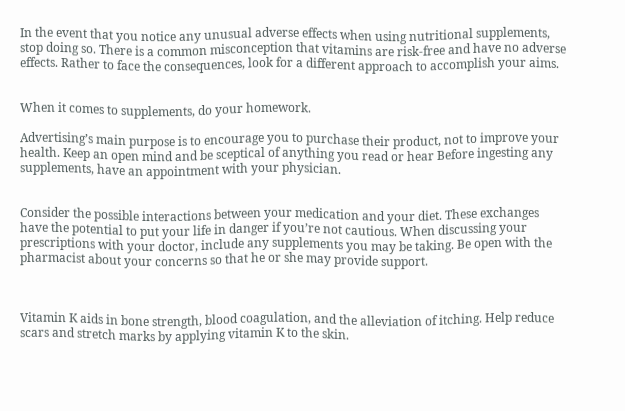In the event that you notice any unusual adverse effects when using nutritional supplements, stop doing so. There is a common misconception that vitamins are risk-free and have no adverse effects. Rather to face the consequences, look for a different approach to accomplish your aims.


When it comes to supplements, do your homework.

Advertising’s main purpose is to encourage you to purchase their product, not to improve your health. Keep an open mind and be sceptical of anything you read or hear Before ingesting any supplements, have an appointment with your physician.


Consider the possible interactions between your medication and your diet. These exchanges have the potential to put your life in danger if you’re not cautious. When discussing your prescriptions with your doctor, include any supplements you may be taking. Be open with the pharmacist about your concerns so that he or she may provide support.



Vitamin K aids in bone strength, blood coagulation, and the alleviation of itching. Help reduce scars and stretch marks by applying vitamin K to the skin.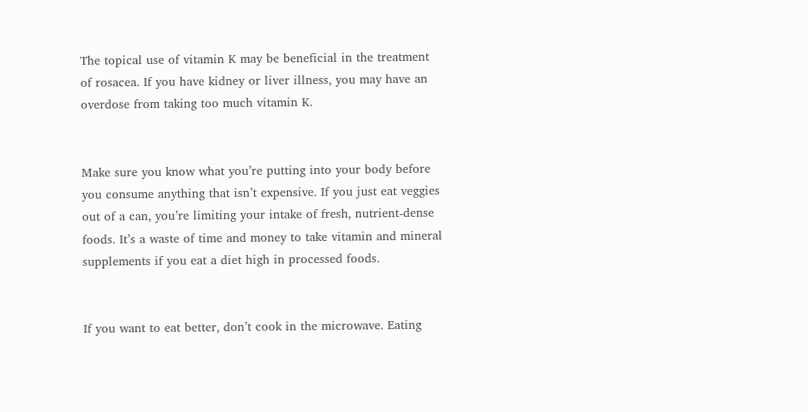The topical use of vitamin K may be beneficial in the treatment of rosacea. If you have kidney or liver illness, you may have an overdose from taking too much vitamin K.


Make sure you know what you’re putting into your body before you consume anything that isn’t expensive. If you just eat veggies out of a can, you’re limiting your intake of fresh, nutrient-dense foods. It’s a waste of time and money to take vitamin and mineral supplements if you eat a diet high in processed foods.


If you want to eat better, don’t cook in the microwave. Eating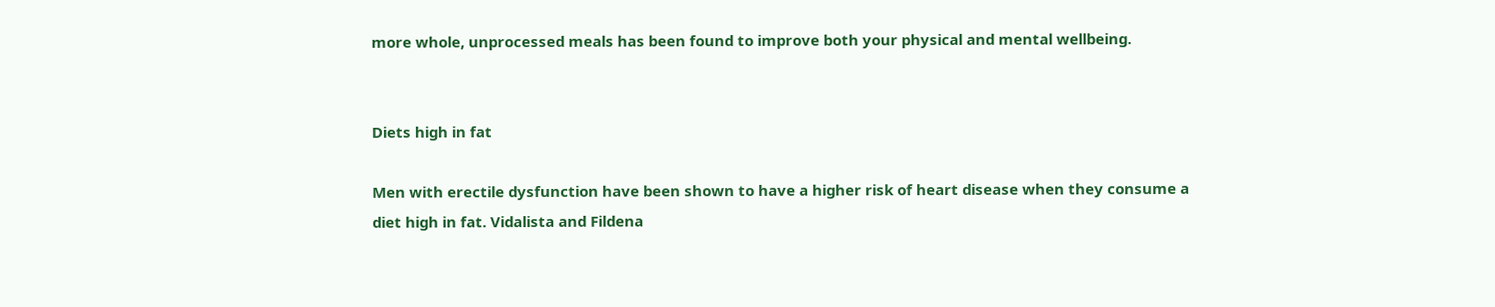more whole, unprocessed meals has been found to improve both your physical and mental wellbeing.


Diets high in fat

Men with erectile dysfunction have been shown to have a higher risk of heart disease when they consume a diet high in fat. Vidalista and Fildena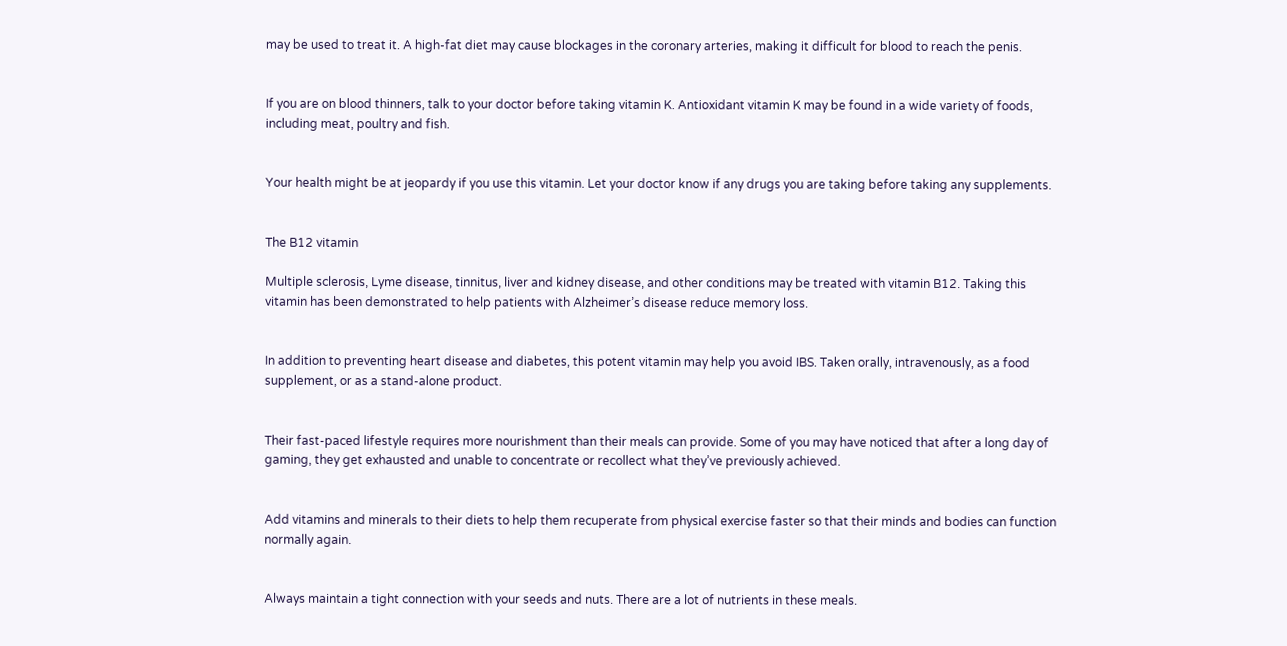may be used to treat it. A high-fat diet may cause blockages in the coronary arteries, making it difficult for blood to reach the penis.


If you are on blood thinners, talk to your doctor before taking vitamin K. Antioxidant vitamin K may be found in a wide variety of foods, including meat, poultry and fish.


Your health might be at jeopardy if you use this vitamin. Let your doctor know if any drugs you are taking before taking any supplements.


The B12 vitamin

Multiple sclerosis, Lyme disease, tinnitus, liver and kidney disease, and other conditions may be treated with vitamin B12. Taking this vitamin has been demonstrated to help patients with Alzheimer’s disease reduce memory loss.


In addition to preventing heart disease and diabetes, this potent vitamin may help you avoid IBS. Taken orally, intravenously, as a food supplement, or as a stand-alone product.


Their fast-paced lifestyle requires more nourishment than their meals can provide. Some of you may have noticed that after a long day of gaming, they get exhausted and unable to concentrate or recollect what they’ve previously achieved.


Add vitamins and minerals to their diets to help them recuperate from physical exercise faster so that their minds and bodies can function normally again.


Always maintain a tight connection with your seeds and nuts. There are a lot of nutrients in these meals.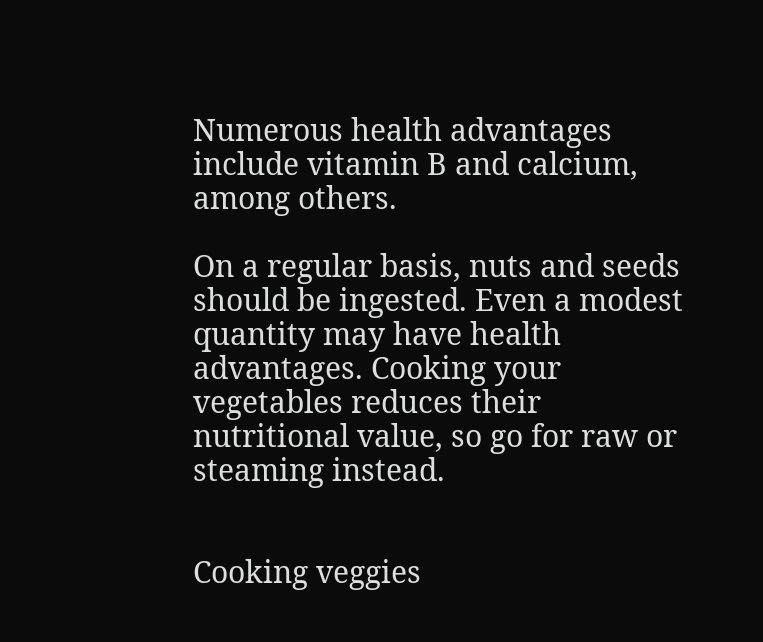Numerous health advantages include vitamin B and calcium, among others.

On a regular basis, nuts and seeds should be ingested. Even a modest quantity may have health advantages. Cooking your vegetables reduces their nutritional value, so go for raw or steaming instead.


Cooking veggies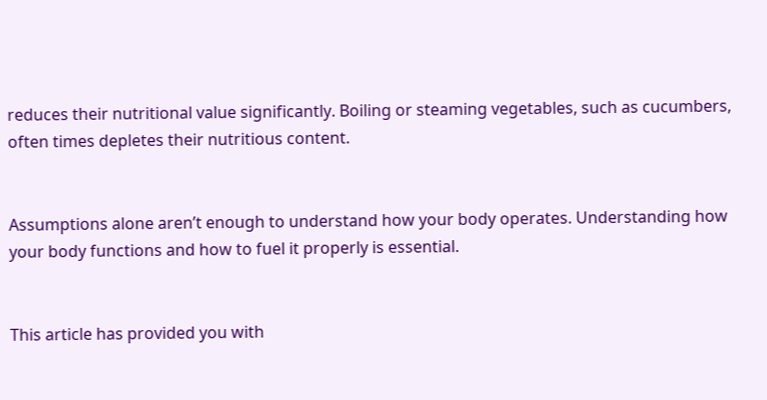reduces their nutritional value significantly. Boiling or steaming vegetables, such as cucumbers, often times depletes their nutritious content.


Assumptions alone aren’t enough to understand how your body operates. Understanding how your body functions and how to fuel it properly is essential.


This article has provided you with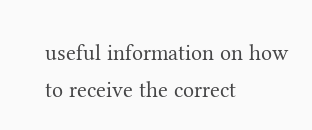useful information on how to receive the correct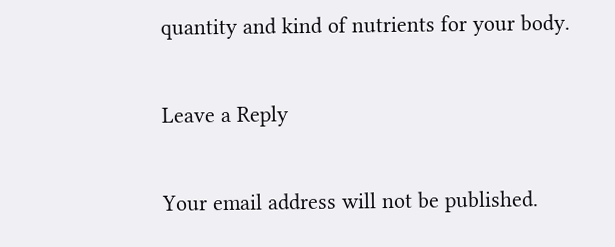quantity and kind of nutrients for your body.

Leave a Reply

Your email address will not be published.